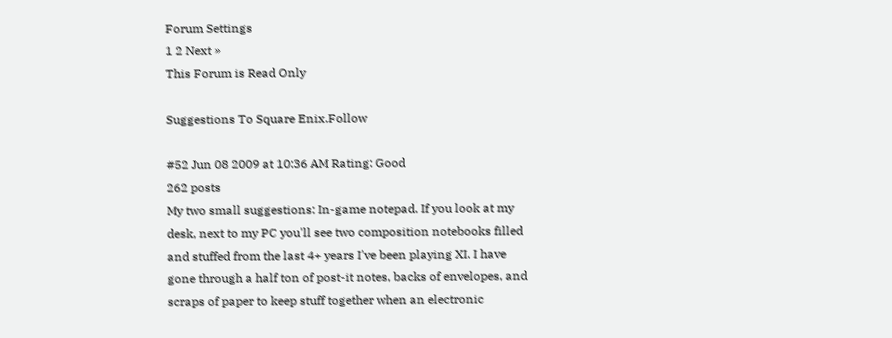Forum Settings
1 2 Next »
This Forum is Read Only

Suggestions To Square Enix.Follow

#52 Jun 08 2009 at 10:36 AM Rating: Good
262 posts
My two small suggestions: In-game notepad. If you look at my desk, next to my PC you'll see two composition notebooks filled and stuffed from the last 4+ years I've been playing XI. I have gone through a half ton of post-it notes, backs of envelopes, and scraps of paper to keep stuff together when an electronic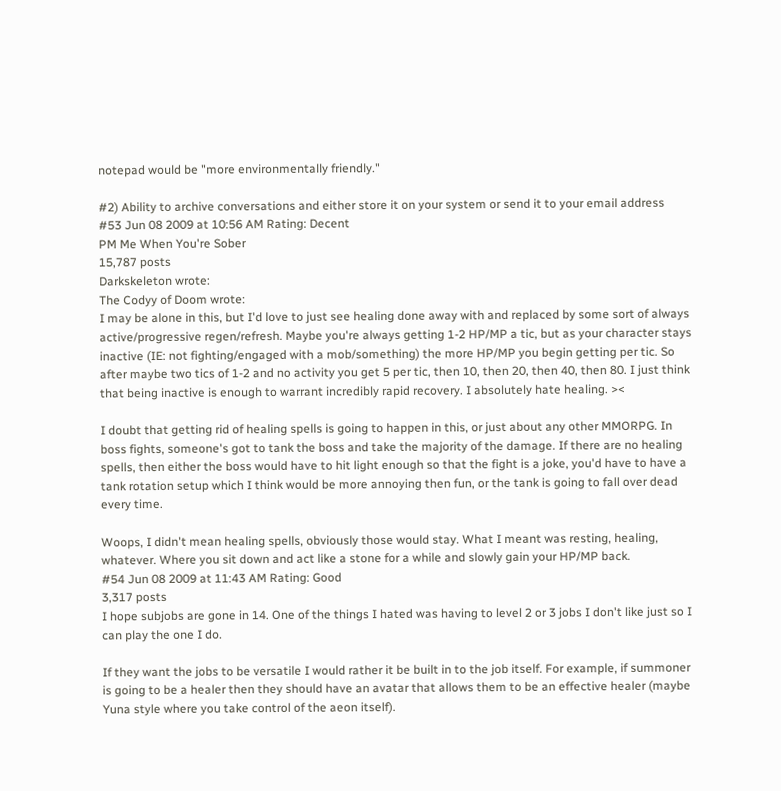notepad would be "more environmentally friendly."

#2) Ability to archive conversations and either store it on your system or send it to your email address
#53 Jun 08 2009 at 10:56 AM Rating: Decent
PM Me When You're Sober
15,787 posts
Darkskeleton wrote:
The Codyy of Doom wrote:
I may be alone in this, but I'd love to just see healing done away with and replaced by some sort of always active/progressive regen/refresh. Maybe you're always getting 1-2 HP/MP a tic, but as your character stays inactive (IE: not fighting/engaged with a mob/something) the more HP/MP you begin getting per tic. So after maybe two tics of 1-2 and no activity you get 5 per tic, then 10, then 20, then 40, then 80. I just think that being inactive is enough to warrant incredibly rapid recovery. I absolutely hate healing. ><

I doubt that getting rid of healing spells is going to happen in this, or just about any other MMORPG. In boss fights, someone's got to tank the boss and take the majority of the damage. If there are no healing spells, then either the boss would have to hit light enough so that the fight is a joke, you'd have to have a tank rotation setup which I think would be more annoying then fun, or the tank is going to fall over dead every time.

Woops, I didn't mean healing spells, obviously those would stay. What I meant was resting, healing, whatever. Where you sit down and act like a stone for a while and slowly gain your HP/MP back.
#54 Jun 08 2009 at 11:43 AM Rating: Good
3,317 posts
I hope subjobs are gone in 14. One of the things I hated was having to level 2 or 3 jobs I don't like just so I can play the one I do.

If they want the jobs to be versatile I would rather it be built in to the job itself. For example, if summoner is going to be a healer then they should have an avatar that allows them to be an effective healer (maybe Yuna style where you take control of the aeon itself).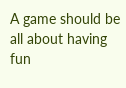A game should be all about having fun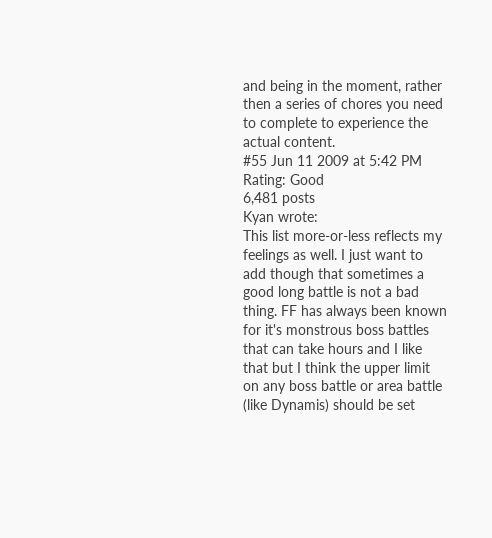and being in the moment, rather then a series of chores you need to complete to experience the actual content.
#55 Jun 11 2009 at 5:42 PM Rating: Good
6,481 posts
Kyan wrote:
This list more-or-less reflects my feelings as well. I just want to add though that sometimes a good long battle is not a bad thing. FF has always been known for it's monstrous boss battles that can take hours and I like that but I think the upper limit on any boss battle or area battle (like Dynamis) should be set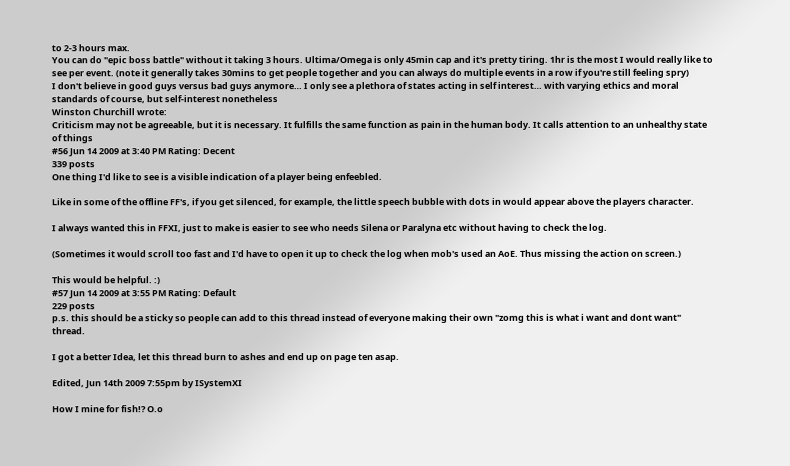to 2-3 hours max.
You can do "epic boss battle" without it taking 3 hours. Ultima/Omega is only 45min cap and it's pretty tiring. 1hr is the most I would really like to see per event. (note it generally takes 30mins to get people together and you can always do multiple events in a row if you're still feeling spry)
I don't believe in good guys versus bad guys anymore… I only see a plethora of states acting in self interest… with varying ethics and moral standards of course, but self-interest nonetheless
Winston Churchill wrote:
Criticism may not be agreeable, but it is necessary. It fulfills the same function as pain in the human body. It calls attention to an unhealthy state of things
#56 Jun 14 2009 at 3:40 PM Rating: Decent
339 posts
One thing I'd like to see is a visible indication of a player being enfeebled.

Like in some of the offline FF's, if you get silenced, for example, the little speech bubble with dots in would appear above the players character.

I always wanted this in FFXI, just to make is easier to see who needs Silena or Paralyna etc without having to check the log.

(Sometimes it would scroll too fast and I'd have to open it up to check the log when mob's used an AoE. Thus missing the action on screen.)

This would be helpful. :)
#57 Jun 14 2009 at 3:55 PM Rating: Default
229 posts
p.s. this should be a sticky so people can add to this thread instead of everyone making their own "zomg this is what i want and dont want" thread.

I got a better Idea, let this thread burn to ashes and end up on page ten asap.

Edited, Jun 14th 2009 7:55pm by ISystemXI

How I mine for fish!? O.o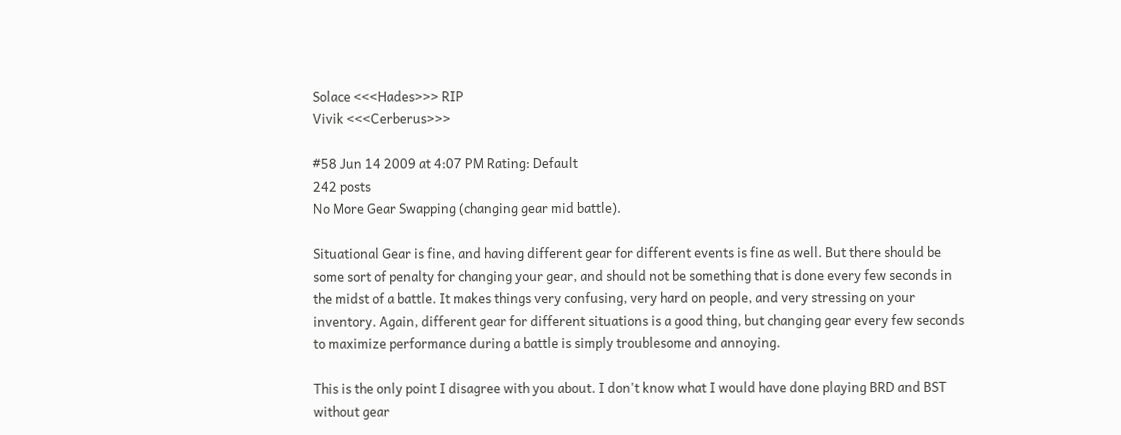Solace <<<Hades>>> RIP
Vivik <<<Cerberus>>>

#58 Jun 14 2009 at 4:07 PM Rating: Default
242 posts
No More Gear Swapping (changing gear mid battle).

Situational Gear is fine, and having different gear for different events is fine as well. But there should be some sort of penalty for changing your gear, and should not be something that is done every few seconds in the midst of a battle. It makes things very confusing, very hard on people, and very stressing on your inventory. Again, different gear for different situations is a good thing, but changing gear every few seconds to maximize performance during a battle is simply troublesome and annoying.

This is the only point I disagree with you about. I don't know what I would have done playing BRD and BST without gear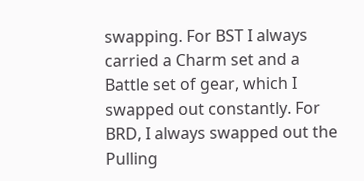swapping. For BST I always carried a Charm set and a Battle set of gear, which I swapped out constantly. For BRD, I always swapped out the Pulling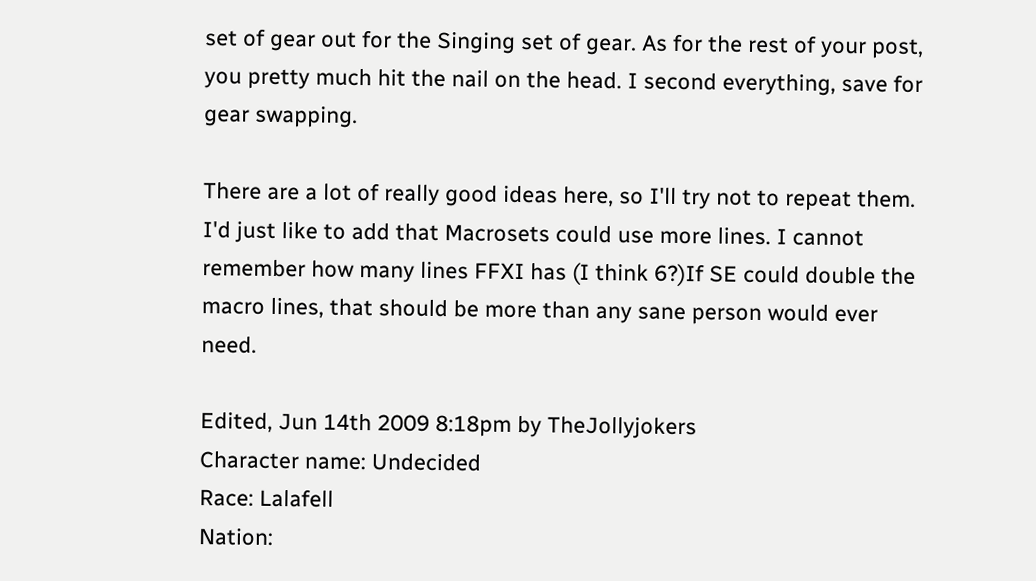set of gear out for the Singing set of gear. As for the rest of your post, you pretty much hit the nail on the head. I second everything, save for gear swapping.

There are a lot of really good ideas here, so I'll try not to repeat them. I'd just like to add that Macrosets could use more lines. I cannot remember how many lines FFXI has (I think 6?)If SE could double the macro lines, that should be more than any sane person would ever need.

Edited, Jun 14th 2009 8:18pm by TheJollyjokers
Character name: Undecided
Race: Lalafell
Nation: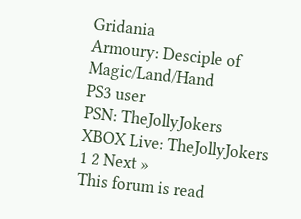Gridania
Armoury: Desciple of Magic/Land/Hand
PS3 user
PSN: TheJollyJokers
XBOX Live: TheJollyJokers
1 2 Next »
This forum is read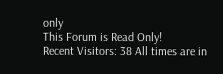only
This Forum is Read Only!
Recent Visitors: 38 All times are in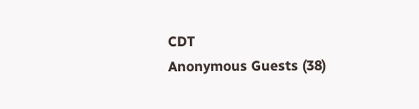CDT
Anonymous Guests (38)